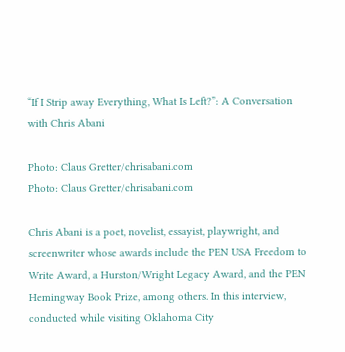“If I Strip away Everything, What Is Left?”: A Conversation with Chris Abani

Photo: Claus Gretter/chrisabani.com
Photo: Claus Gretter/chrisabani.com

Chris Abani is a poet, novelist, essayist, playwright, and screenwriter whose awards include the PEN USA Freedom to Write Award, a Hurston/Wright Legacy Award, and the PEN Hemingway Book Prize, among others. In this interview, conducted while visiting Oklahoma City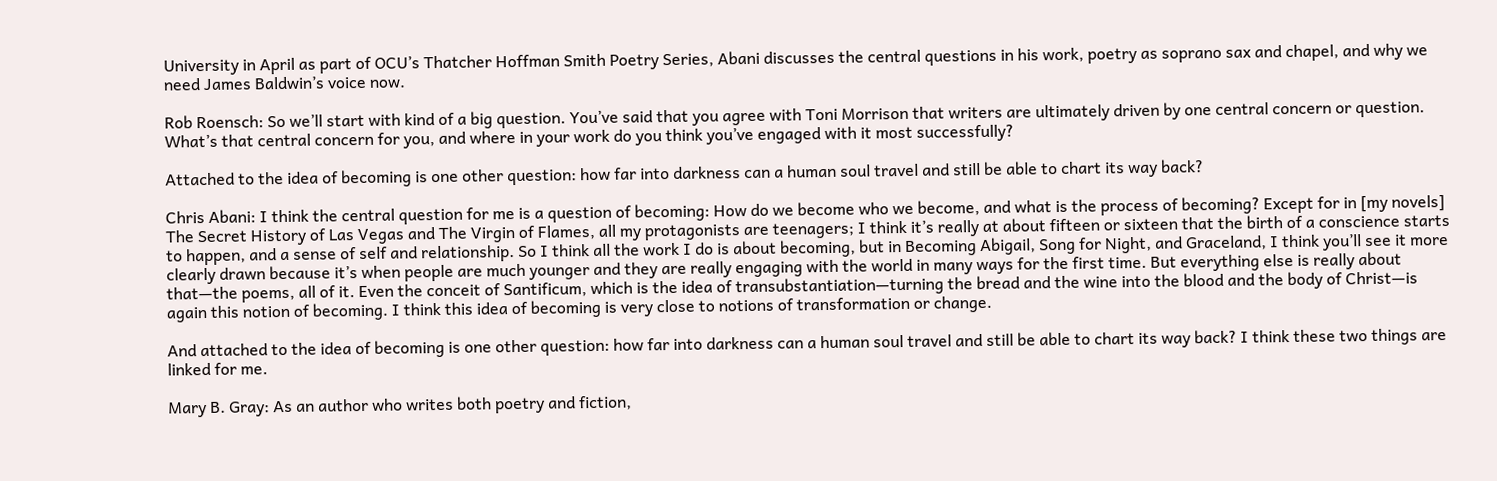University in April as part of OCU’s Thatcher Hoffman Smith Poetry Series, Abani discusses the central questions in his work, poetry as soprano sax and chapel, and why we need James Baldwin’s voice now.

Rob Roensch: So we’ll start with kind of a big question. You’ve said that you agree with Toni Morrison that writers are ultimately driven by one central concern or question. What’s that central concern for you, and where in your work do you think you’ve engaged with it most successfully?

Attached to the idea of becoming is one other question: how far into darkness can a human soul travel and still be able to chart its way back?

Chris Abani: I think the central question for me is a question of becoming: How do we become who we become, and what is the process of becoming? Except for in [my novels] The Secret History of Las Vegas and The Virgin of Flames, all my protagonists are teenagers; I think it’s really at about fifteen or sixteen that the birth of a conscience starts to happen, and a sense of self and relationship. So I think all the work I do is about becoming, but in Becoming Abigail, Song for Night, and Graceland, I think you’ll see it more clearly drawn because it’s when people are much younger and they are really engaging with the world in many ways for the first time. But everything else is really about that—the poems, all of it. Even the conceit of Santificum, which is the idea of transubstantiation—turning the bread and the wine into the blood and the body of Christ—is again this notion of becoming. I think this idea of becoming is very close to notions of transformation or change.

And attached to the idea of becoming is one other question: how far into darkness can a human soul travel and still be able to chart its way back? I think these two things are linked for me.

Mary B. Gray: As an author who writes both poetry and fiction,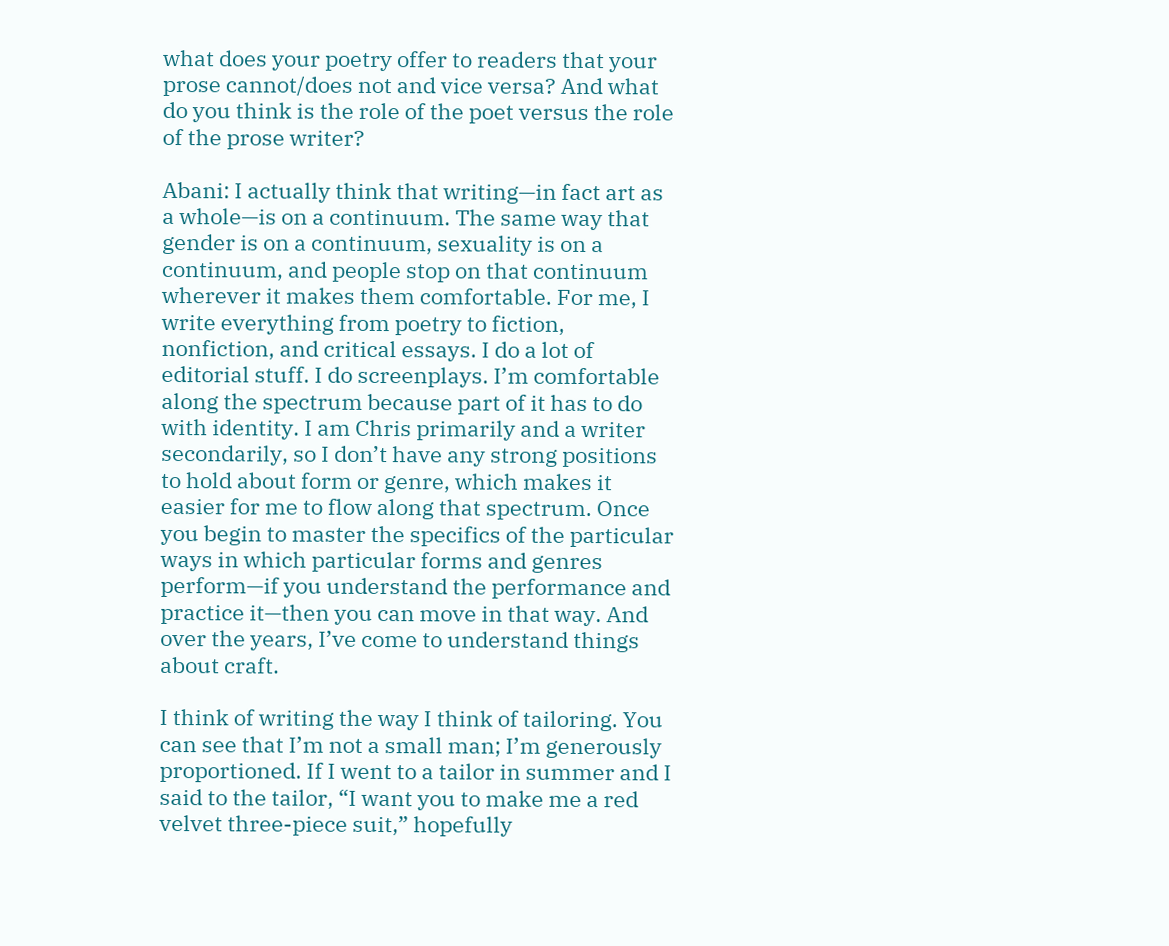what does your poetry offer to readers that your prose cannot/does not and vice versa? And what do you think is the role of the poet versus the role of the prose writer?

Abani: I actually think that writing—in fact art as a whole—is on a continuum. The same way that gender is on a continuum, sexuality is on a continuum, and people stop on that continuum wherever it makes them comfortable. For me, I write everything from poetry to fiction, nonfiction, and critical essays. I do a lot of editorial stuff. I do screenplays. I’m comfortable along the spectrum because part of it has to do with identity. I am Chris primarily and a writer secondarily, so I don’t have any strong positions to hold about form or genre, which makes it easier for me to flow along that spectrum. Once you begin to master the specifics of the particular ways in which particular forms and genres perform—if you understand the performance and practice it—then you can move in that way. And over the years, I’ve come to understand things about craft.

I think of writing the way I think of tailoring. You can see that I’m not a small man; I’m generously proportioned. If I went to a tailor in summer and I said to the tailor, “I want you to make me a red velvet three-piece suit,” hopefully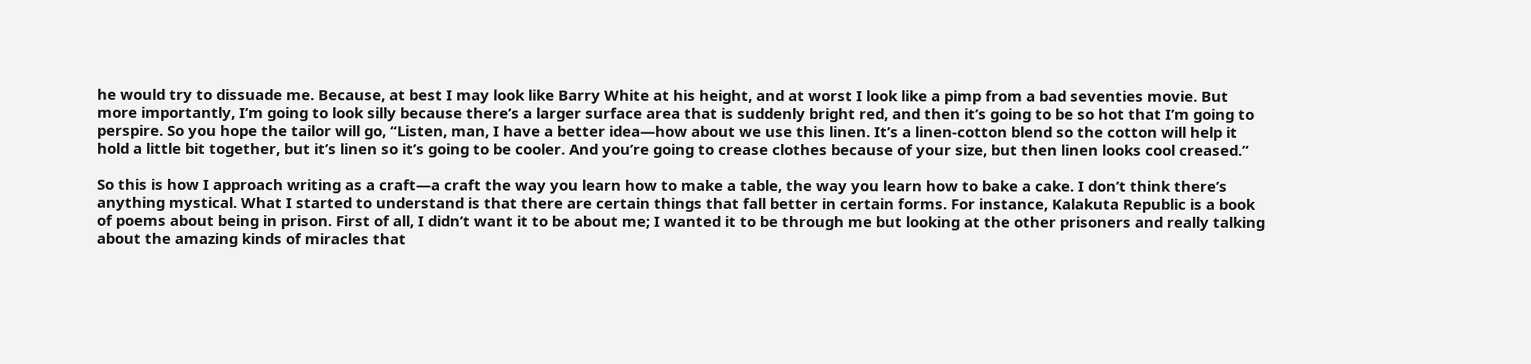he would try to dissuade me. Because, at best I may look like Barry White at his height, and at worst I look like a pimp from a bad seventies movie. But more importantly, I’m going to look silly because there’s a larger surface area that is suddenly bright red, and then it’s going to be so hot that I’m going to perspire. So you hope the tailor will go, “Listen, man, I have a better idea—how about we use this linen. It’s a linen-cotton blend so the cotton will help it hold a little bit together, but it’s linen so it’s going to be cooler. And you’re going to crease clothes because of your size, but then linen looks cool creased.”

So this is how I approach writing as a craft—a craft the way you learn how to make a table, the way you learn how to bake a cake. I don’t think there’s anything mystical. What I started to understand is that there are certain things that fall better in certain forms. For instance, Kalakuta Republic is a book of poems about being in prison. First of all, I didn’t want it to be about me; I wanted it to be through me but looking at the other prisoners and really talking about the amazing kinds of miracles that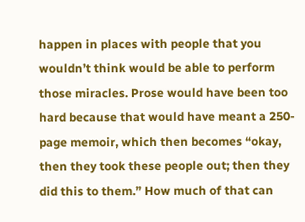happen in places with people that you wouldn’t think would be able to perform those miracles. Prose would have been too hard because that would have meant a 250-page memoir, which then becomes “okay, then they took these people out; then they did this to them.” How much of that can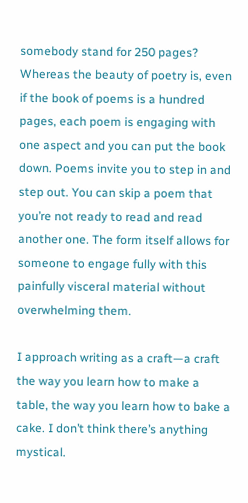somebody stand for 250 pages? Whereas the beauty of poetry is, even if the book of poems is a hundred pages, each poem is engaging with one aspect and you can put the book down. Poems invite you to step in and step out. You can skip a poem that you’re not ready to read and read another one. The form itself allows for someone to engage fully with this painfully visceral material without overwhelming them.

I approach writing as a craft—a craft the way you learn how to make a table, the way you learn how to bake a cake. I don’t think there’s anything mystical.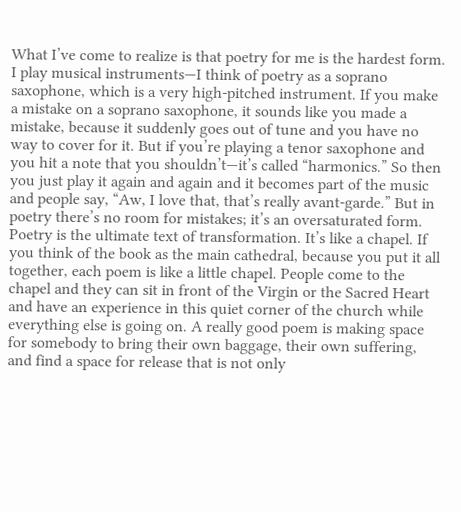What I’ve come to realize is that poetry for me is the hardest form. I play musical instruments—I think of poetry as a soprano saxophone, which is a very high-pitched instrument. If you make a mistake on a soprano saxophone, it sounds like you made a mistake, because it suddenly goes out of tune and you have no way to cover for it. But if you’re playing a tenor saxophone and you hit a note that you shouldn’t—it’s called “harmonics.” So then you just play it again and again and it becomes part of the music and people say, “Aw, I love that, that’s really avant-garde.” But in poetry there’s no room for mistakes; it’s an oversaturated form. Poetry is the ultimate text of transformation. It’s like a chapel. If you think of the book as the main cathedral, because you put it all together, each poem is like a little chapel. People come to the chapel and they can sit in front of the Virgin or the Sacred Heart and have an experience in this quiet corner of the church while everything else is going on. A really good poem is making space for somebody to bring their own baggage, their own suffering, and find a space for release that is not only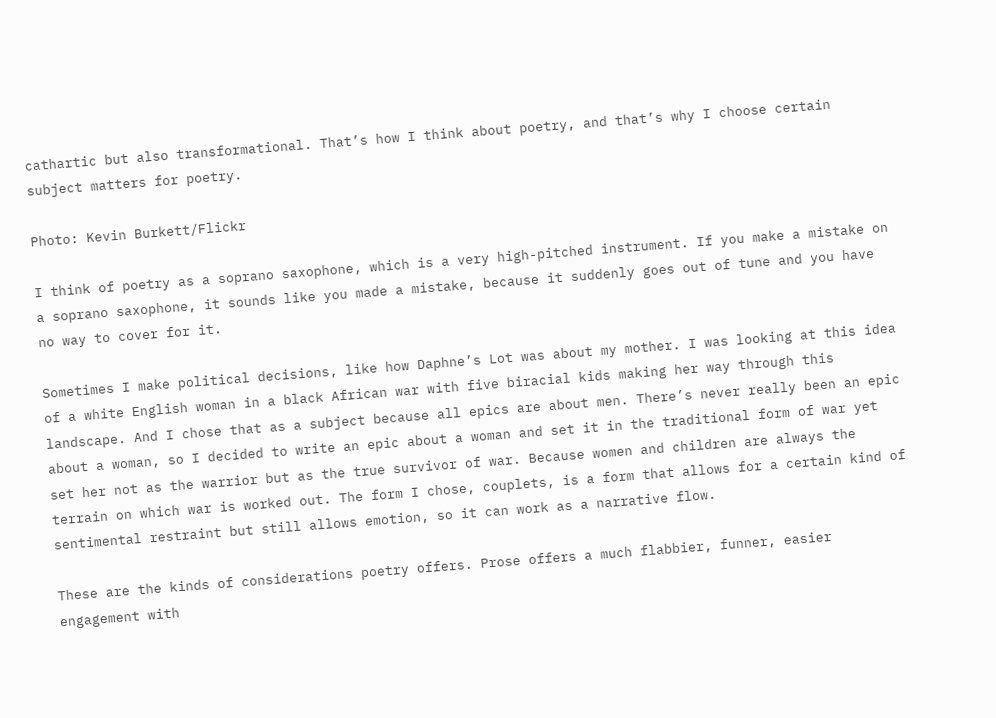cathartic but also transformational. That’s how I think about poetry, and that’s why I choose certain subject matters for poetry.

Photo: Kevin Burkett/Flickr

I think of poetry as a soprano saxophone, which is a very high-pitched instrument. If you make a mistake on a soprano saxophone, it sounds like you made a mistake, because it suddenly goes out of tune and you have no way to cover for it.

Sometimes I make political decisions, like how Daphne’s Lot was about my mother. I was looking at this idea of a white English woman in a black African war with five biracial kids making her way through this landscape. And I chose that as a subject because all epics are about men. There’s never really been an epic about a woman, so I decided to write an epic about a woman and set it in the traditional form of war yet set her not as the warrior but as the true survivor of war. Because women and children are always the terrain on which war is worked out. The form I chose, couplets, is a form that allows for a certain kind of sentimental restraint but still allows emotion, so it can work as a narrative flow.

These are the kinds of considerations poetry offers. Prose offers a much flabbier, funner, easier engagement with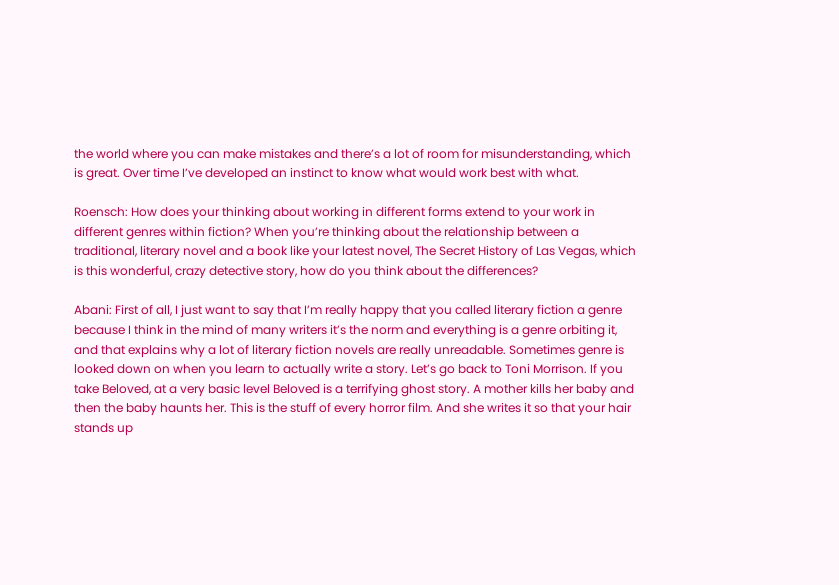the world where you can make mistakes and there’s a lot of room for misunderstanding, which is great. Over time I’ve developed an instinct to know what would work best with what.

Roensch: How does your thinking about working in different forms extend to your work in different genres within fiction? When you’re thinking about the relationship between a traditional, literary novel and a book like your latest novel, The Secret History of Las Vegas, which is this wonderful, crazy detective story, how do you think about the differences?

Abani: First of all, I just want to say that I’m really happy that you called literary fiction a genre because I think in the mind of many writers it’s the norm and everything is a genre orbiting it, and that explains why a lot of literary fiction novels are really unreadable. Sometimes genre is looked down on when you learn to actually write a story. Let’s go back to Toni Morrison. If you take Beloved, at a very basic level Beloved is a terrifying ghost story. A mother kills her baby and then the baby haunts her. This is the stuff of every horror film. And she writes it so that your hair stands up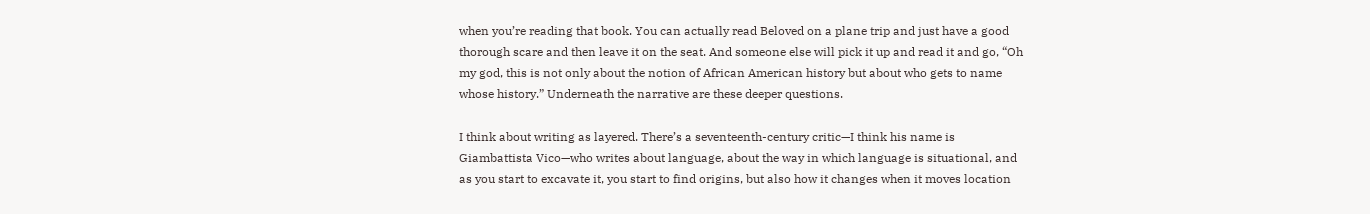when you’re reading that book. You can actually read Beloved on a plane trip and just have a good thorough scare and then leave it on the seat. And someone else will pick it up and read it and go, “Oh my god, this is not only about the notion of African American history but about who gets to name whose history.” Underneath the narrative are these deeper questions.

I think about writing as layered. There’s a seventeenth-century critic—I think his name is Giambattista Vico—who writes about language, about the way in which language is situational, and as you start to excavate it, you start to find origins, but also how it changes when it moves location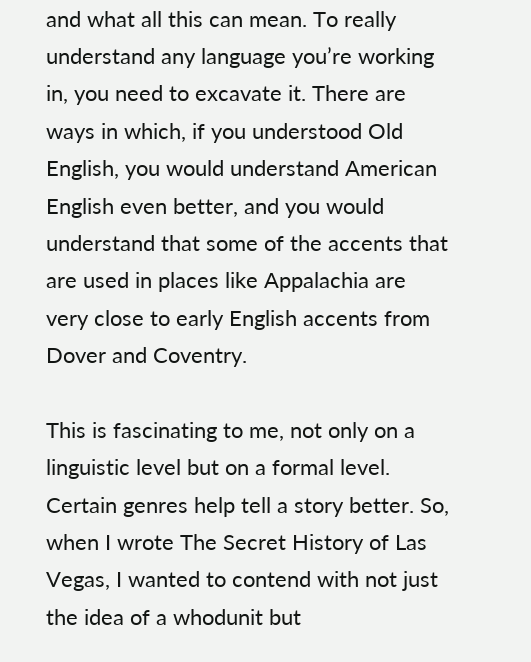and what all this can mean. To really understand any language you’re working in, you need to excavate it. There are ways in which, if you understood Old English, you would understand American English even better, and you would understand that some of the accents that are used in places like Appalachia are very close to early English accents from Dover and Coventry.

This is fascinating to me, not only on a linguistic level but on a formal level. Certain genres help tell a story better. So, when I wrote The Secret History of Las Vegas, I wanted to contend with not just the idea of a whodunit but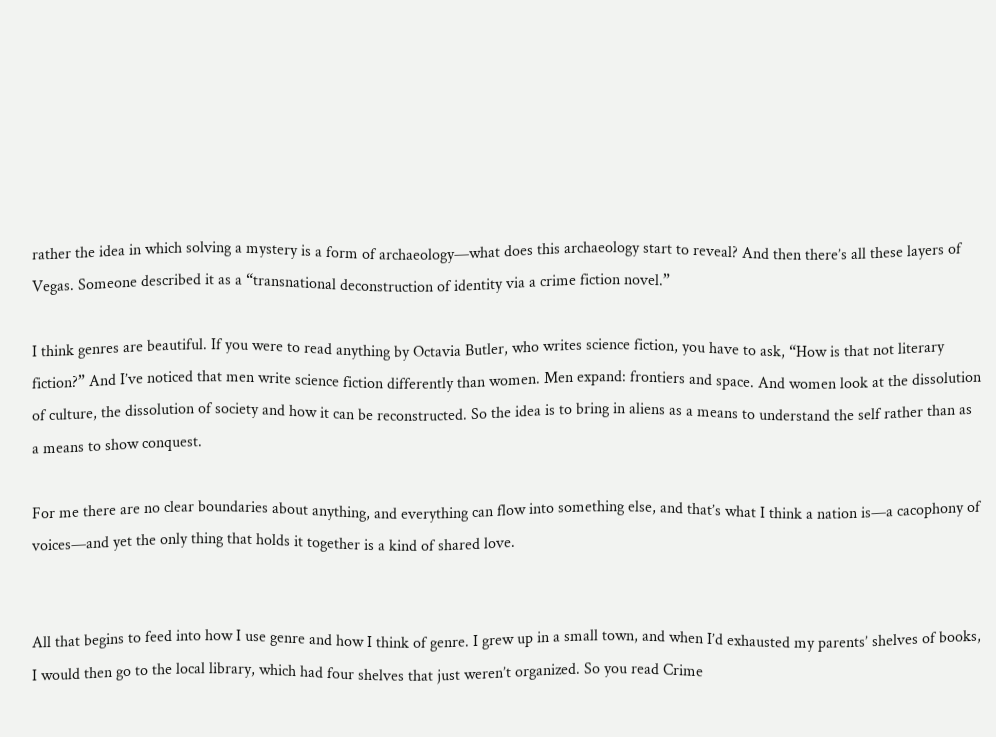rather the idea in which solving a mystery is a form of archaeology—what does this archaeology start to reveal? And then there’s all these layers of Vegas. Someone described it as a “transnational deconstruction of identity via a crime fiction novel.”

I think genres are beautiful. If you were to read anything by Octavia Butler, who writes science fiction, you have to ask, “How is that not literary fiction?” And I’ve noticed that men write science fiction differently than women. Men expand: frontiers and space. And women look at the dissolution of culture, the dissolution of society and how it can be reconstructed. So the idea is to bring in aliens as a means to understand the self rather than as a means to show conquest.

For me there are no clear boundaries about anything, and everything can flow into something else, and that’s what I think a nation is—a cacophony of voices—and yet the only thing that holds it together is a kind of shared love.


All that begins to feed into how I use genre and how I think of genre. I grew up in a small town, and when I’d exhausted my parents’ shelves of books, I would then go to the local library, which had four shelves that just weren’t organized. So you read Crime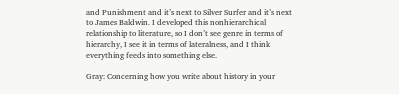and Punishment and it’s next to Silver Surfer and it’s next to James Baldwin. I developed this nonhierarchical relationship to literature, so I don’t see genre in terms of hierarchy, I see it in terms of lateralness, and I think everything feeds into something else.

Gray: Concerning how you write about history in your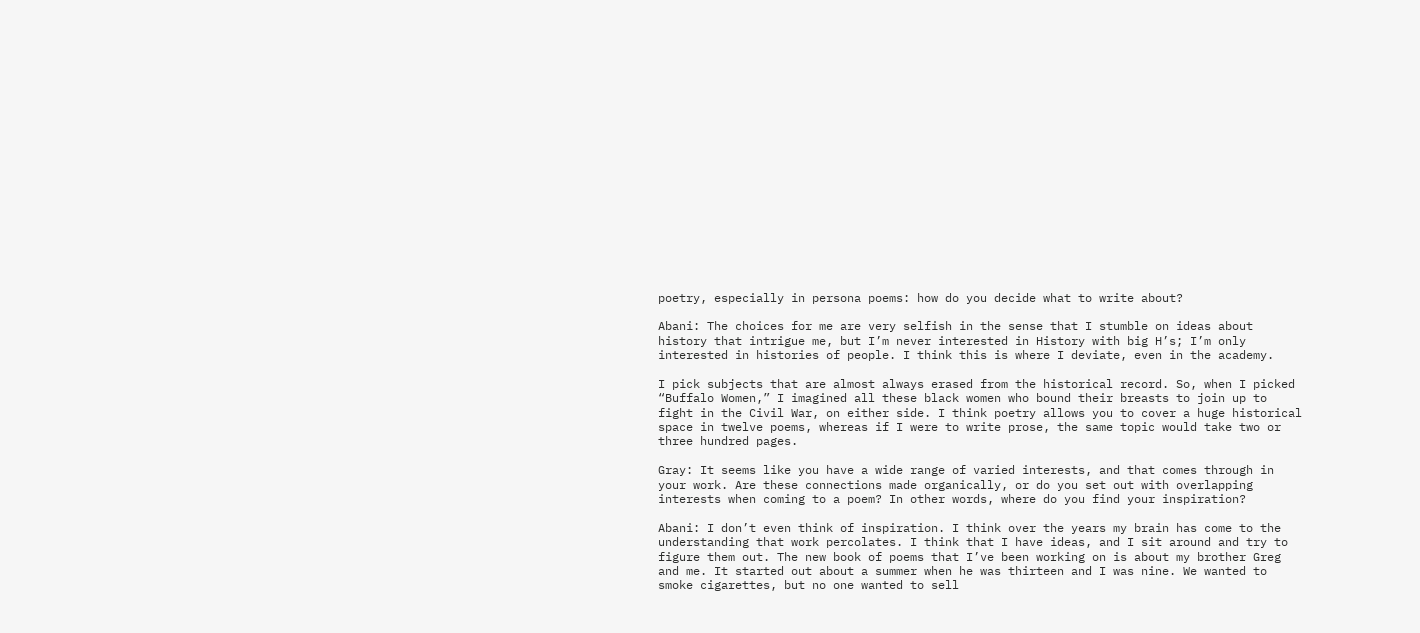poetry, especially in persona poems: how do you decide what to write about?

Abani: The choices for me are very selfish in the sense that I stumble on ideas about history that intrigue me, but I’m never interested in History with big H’s; I’m only interested in histories of people. I think this is where I deviate, even in the academy.

I pick subjects that are almost always erased from the historical record. So, when I picked “Buffalo Women,” I imagined all these black women who bound their breasts to join up to fight in the Civil War, on either side. I think poetry allows you to cover a huge historical space in twelve poems, whereas if I were to write prose, the same topic would take two or three hundred pages.

Gray: It seems like you have a wide range of varied interests, and that comes through in your work. Are these connections made organically, or do you set out with overlapping interests when coming to a poem? In other words, where do you find your inspiration?

Abani: I don’t even think of inspiration. I think over the years my brain has come to the understanding that work percolates. I think that I have ideas, and I sit around and try to figure them out. The new book of poems that I’ve been working on is about my brother Greg and me. It started out about a summer when he was thirteen and I was nine. We wanted to smoke cigarettes, but no one wanted to sell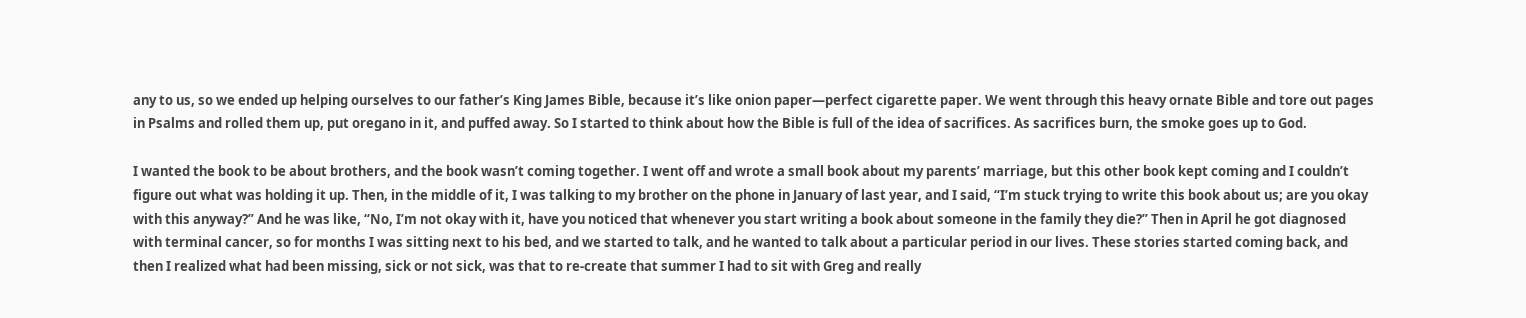any to us, so we ended up helping ourselves to our father’s King James Bible, because it’s like onion paper—perfect cigarette paper. We went through this heavy ornate Bible and tore out pages in Psalms and rolled them up, put oregano in it, and puffed away. So I started to think about how the Bible is full of the idea of sacrifices. As sacrifices burn, the smoke goes up to God.

I wanted the book to be about brothers, and the book wasn’t coming together. I went off and wrote a small book about my parents’ marriage, but this other book kept coming and I couldn’t figure out what was holding it up. Then, in the middle of it, I was talking to my brother on the phone in January of last year, and I said, “I’m stuck trying to write this book about us; are you okay with this anyway?” And he was like, “No, I’m not okay with it, have you noticed that whenever you start writing a book about someone in the family they die?” Then in April he got diagnosed with terminal cancer, so for months I was sitting next to his bed, and we started to talk, and he wanted to talk about a particular period in our lives. These stories started coming back, and then I realized what had been missing, sick or not sick, was that to re-create that summer I had to sit with Greg and really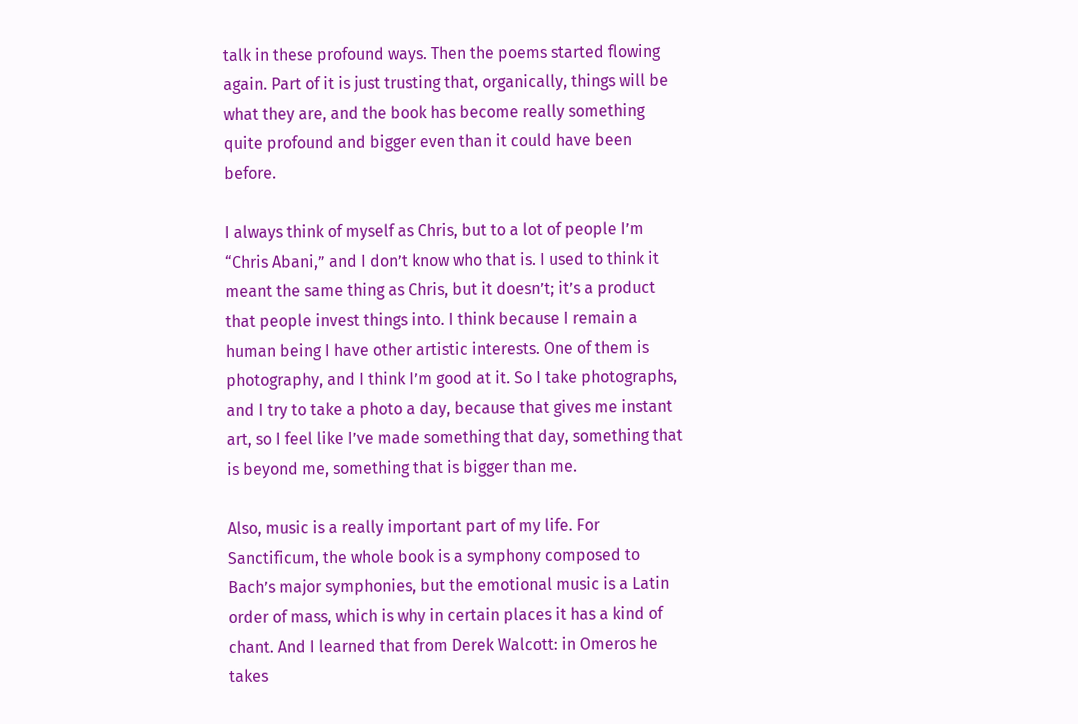talk in these profound ways. Then the poems started flowing again. Part of it is just trusting that, organically, things will be what they are, and the book has become really something quite profound and bigger even than it could have been before.

I always think of myself as Chris, but to a lot of people I’m “Chris Abani,” and I don’t know who that is. I used to think it meant the same thing as Chris, but it doesn’t; it’s a product that people invest things into. I think because I remain a human being I have other artistic interests. One of them is photography, and I think I’m good at it. So I take photographs, and I try to take a photo a day, because that gives me instant art, so I feel like I’ve made something that day, something that is beyond me, something that is bigger than me.

Also, music is a really important part of my life. For Sanctificum, the whole book is a symphony composed to Bach’s major symphonies, but the emotional music is a Latin order of mass, which is why in certain places it has a kind of chant. And I learned that from Derek Walcott: in Omeros he takes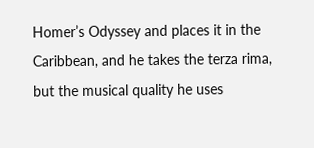Homer’s Odyssey and places it in the Caribbean, and he takes the terza rima, but the musical quality he uses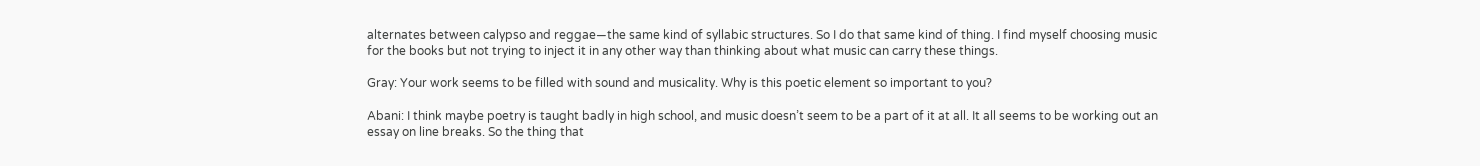alternates between calypso and reggae—the same kind of syllabic structures. So I do that same kind of thing. I find myself choosing music for the books but not trying to inject it in any other way than thinking about what music can carry these things.

Gray: Your work seems to be filled with sound and musicality. Why is this poetic element so important to you?

Abani: I think maybe poetry is taught badly in high school, and music doesn’t seem to be a part of it at all. It all seems to be working out an essay on line breaks. So the thing that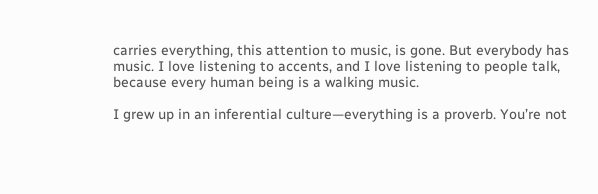carries everything, this attention to music, is gone. But everybody has music. I love listening to accents, and I love listening to people talk, because every human being is a walking music.

I grew up in an inferential culture—everything is a proverb. You’re not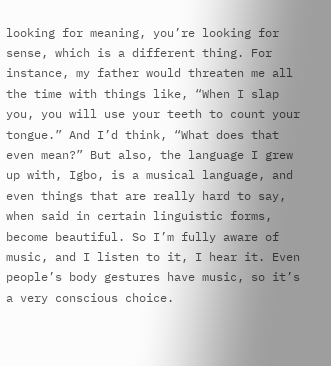looking for meaning, you’re looking for sense, which is a different thing. For instance, my father would threaten me all the time with things like, “When I slap you, you will use your teeth to count your tongue.” And I’d think, “What does that even mean?” But also, the language I grew up with, Igbo, is a musical language, and even things that are really hard to say, when said in certain linguistic forms, become beautiful. So I’m fully aware of music, and I listen to it, I hear it. Even people’s body gestures have music, so it’s a very conscious choice.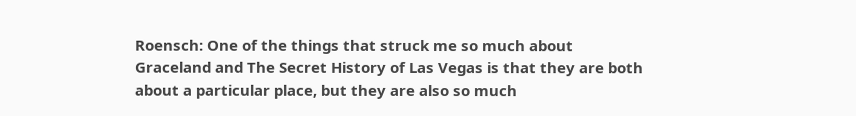Roensch: One of the things that struck me so much about Graceland and The Secret History of Las Vegas is that they are both about a particular place, but they are also so much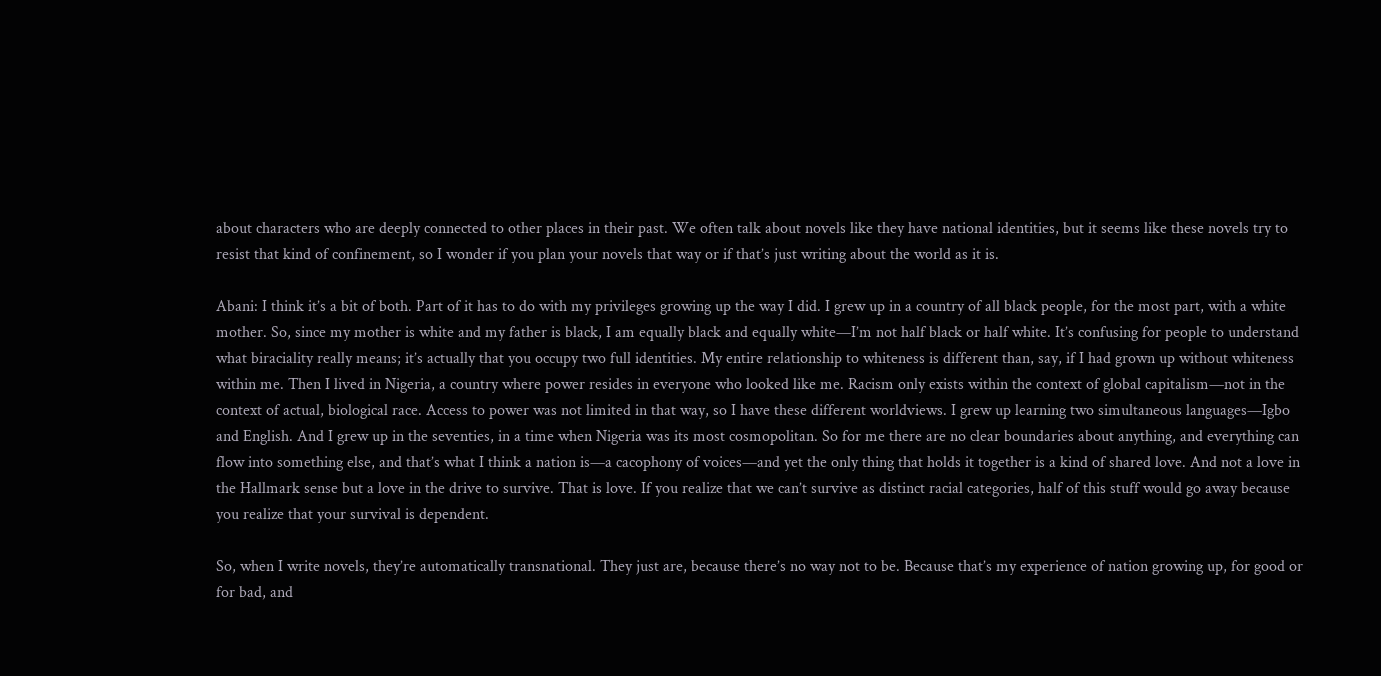about characters who are deeply connected to other places in their past. We often talk about novels like they have national identities, but it seems like these novels try to resist that kind of confinement, so I wonder if you plan your novels that way or if that’s just writing about the world as it is.

Abani: I think it’s a bit of both. Part of it has to do with my privileges growing up the way I did. I grew up in a country of all black people, for the most part, with a white mother. So, since my mother is white and my father is black, I am equally black and equally white—I’m not half black or half white. It’s confusing for people to understand what biraciality really means; it’s actually that you occupy two full identities. My entire relationship to whiteness is different than, say, if I had grown up without whiteness within me. Then I lived in Nigeria, a country where power resides in everyone who looked like me. Racism only exists within the context of global capitalism—not in the context of actual, biological race. Access to power was not limited in that way, so I have these different worldviews. I grew up learning two simultaneous languages—Igbo and English. And I grew up in the seventies, in a time when Nigeria was its most cosmopolitan. So for me there are no clear boundaries about anything, and everything can flow into something else, and that’s what I think a nation is—a cacophony of voices—and yet the only thing that holds it together is a kind of shared love. And not a love in the Hallmark sense but a love in the drive to survive. That is love. If you realize that we can’t survive as distinct racial categories, half of this stuff would go away because you realize that your survival is dependent.

So, when I write novels, they’re automatically transnational. They just are, because there’s no way not to be. Because that’s my experience of nation growing up, for good or for bad, and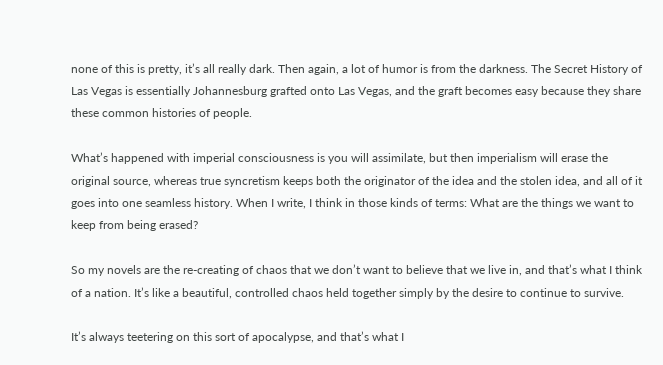none of this is pretty, it’s all really dark. Then again, a lot of humor is from the darkness. The Secret History of Las Vegas is essentially Johannesburg grafted onto Las Vegas, and the graft becomes easy because they share these common histories of people.

What’s happened with imperial consciousness is you will assimilate, but then imperialism will erase the original source, whereas true syncretism keeps both the originator of the idea and the stolen idea, and all of it goes into one seamless history. When I write, I think in those kinds of terms: What are the things we want to keep from being erased?

So my novels are the re-creating of chaos that we don’t want to believe that we live in, and that’s what I think of a nation. It’s like a beautiful, controlled chaos held together simply by the desire to continue to survive.

It’s always teetering on this sort of apocalypse, and that’s what I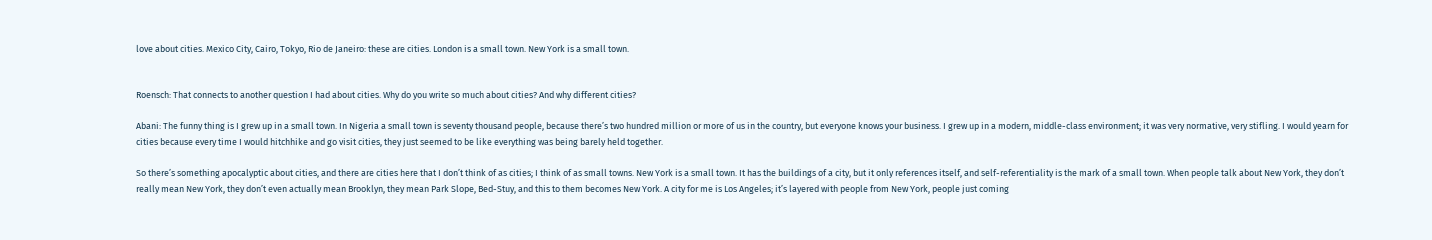love about cities. Mexico City, Cairo, Tokyo, Rio de Janeiro: these are cities. London is a small town. New York is a small town.


Roensch: That connects to another question I had about cities. Why do you write so much about cities? And why different cities?

Abani: The funny thing is I grew up in a small town. In Nigeria a small town is seventy thousand people, because there’s two hundred million or more of us in the country, but everyone knows your business. I grew up in a modern, middle-class environment; it was very normative, very stifling. I would yearn for cities because every time I would hitchhike and go visit cities, they just seemed to be like everything was being barely held together.

So there’s something apocalyptic about cities, and there are cities here that I don’t think of as cities; I think of as small towns. New York is a small town. It has the buildings of a city, but it only references itself, and self-referentiality is the mark of a small town. When people talk about New York, they don’t really mean New York, they don’t even actually mean Brooklyn, they mean Park Slope, Bed-Stuy, and this to them becomes New York. A city for me is Los Angeles; it’s layered with people from New York, people just coming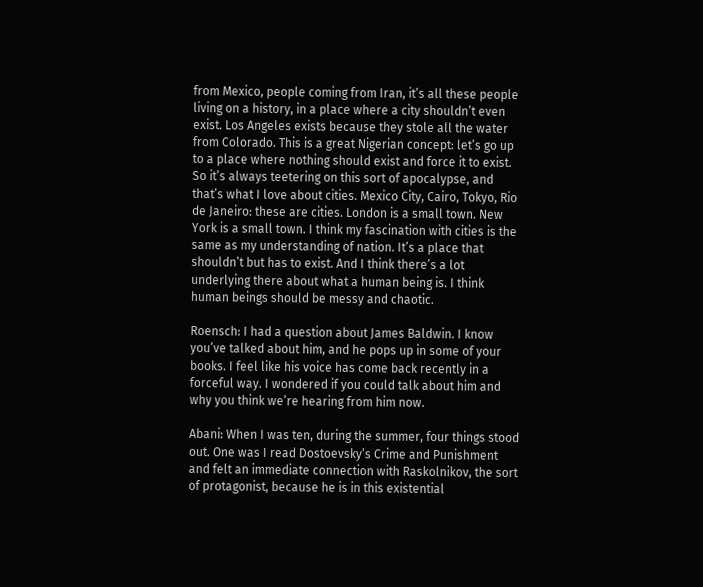from Mexico, people coming from Iran, it’s all these people living on a history, in a place where a city shouldn’t even exist. Los Angeles exists because they stole all the water from Colorado. This is a great Nigerian concept: let’s go up to a place where nothing should exist and force it to exist. So it’s always teetering on this sort of apocalypse, and that’s what I love about cities. Mexico City, Cairo, Tokyo, Rio de Janeiro: these are cities. London is a small town. New York is a small town. I think my fascination with cities is the same as my understanding of nation. It’s a place that shouldn’t but has to exist. And I think there’s a lot underlying there about what a human being is. I think human beings should be messy and chaotic.

Roensch: I had a question about James Baldwin. I know you’ve talked about him, and he pops up in some of your books. I feel like his voice has come back recently in a forceful way. I wondered if you could talk about him and why you think we’re hearing from him now.

Abani: When I was ten, during the summer, four things stood out. One was I read Dostoevsky’s Crime and Punishment and felt an immediate connection with Raskolnikov, the sort of protagonist, because he is in this existential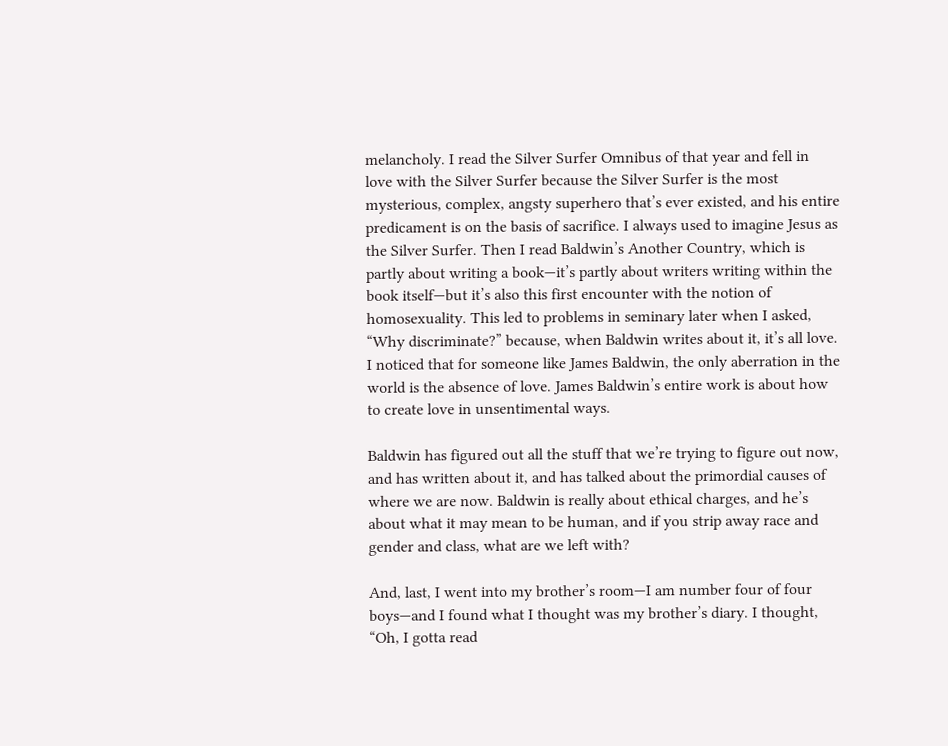melancholy. I read the Silver Surfer Omnibus of that year and fell in love with the Silver Surfer because the Silver Surfer is the most mysterious, complex, angsty superhero that’s ever existed, and his entire predicament is on the basis of sacrifice. I always used to imagine Jesus as the Silver Surfer. Then I read Baldwin’s Another Country, which is partly about writing a book—it’s partly about writers writing within the book itself—but it’s also this first encounter with the notion of homosexuality. This led to problems in seminary later when I asked, “Why discriminate?” because, when Baldwin writes about it, it’s all love. I noticed that for someone like James Baldwin, the only aberration in the world is the absence of love. James Baldwin’s entire work is about how to create love in unsentimental ways.

Baldwin has figured out all the stuff that we’re trying to figure out now, and has written about it, and has talked about the primordial causes of where we are now. Baldwin is really about ethical charges, and he’s about what it may mean to be human, and if you strip away race and gender and class, what are we left with?

And, last, I went into my brother’s room—I am number four of four boys—and I found what I thought was my brother’s diary. I thought, “Oh, I gotta read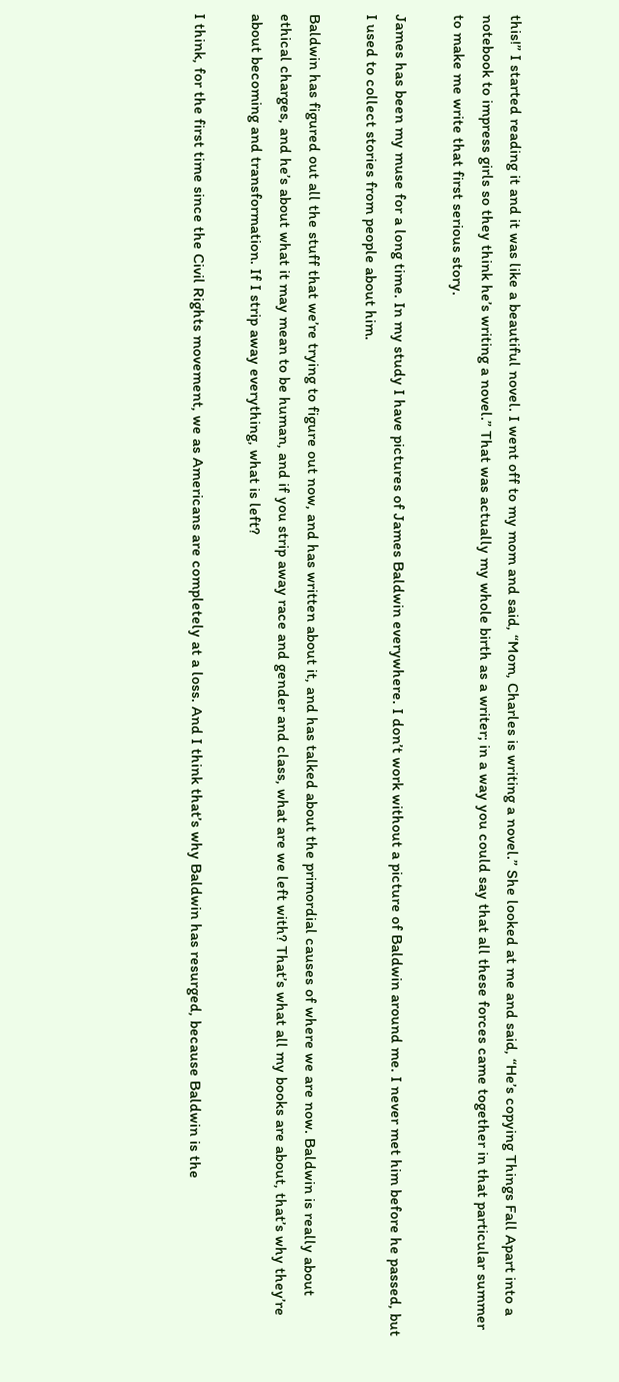this!” I started reading it and it was like a beautiful novel. I went off to my mom and said, “Mom, Charles is writing a novel.” She looked at me and said, “He’s copying Things Fall Apart into a notebook to impress girls so they think he’s writing a novel.” That was actually my whole birth as a writer; in a way you could say that all these forces came together in that particular summer to make me write that first serious story.

James has been my muse for a long time. In my study I have pictures of James Baldwin everywhere. I don’t work without a picture of Baldwin around me. I never met him before he passed, but I used to collect stories from people about him.

Baldwin has figured out all the stuff that we’re trying to figure out now, and has written about it, and has talked about the primordial causes of where we are now. Baldwin is really about ethical charges, and he’s about what it may mean to be human, and if you strip away race and gender and class, what are we left with? That’s what all my books are about, that’s why they’re about becoming and transformation. If I strip away everything, what is left?

I think, for the first time since the Civil Rights movement, we as Americans are completely at a loss. And I think that’s why Baldwin has resurged, because Baldwin is the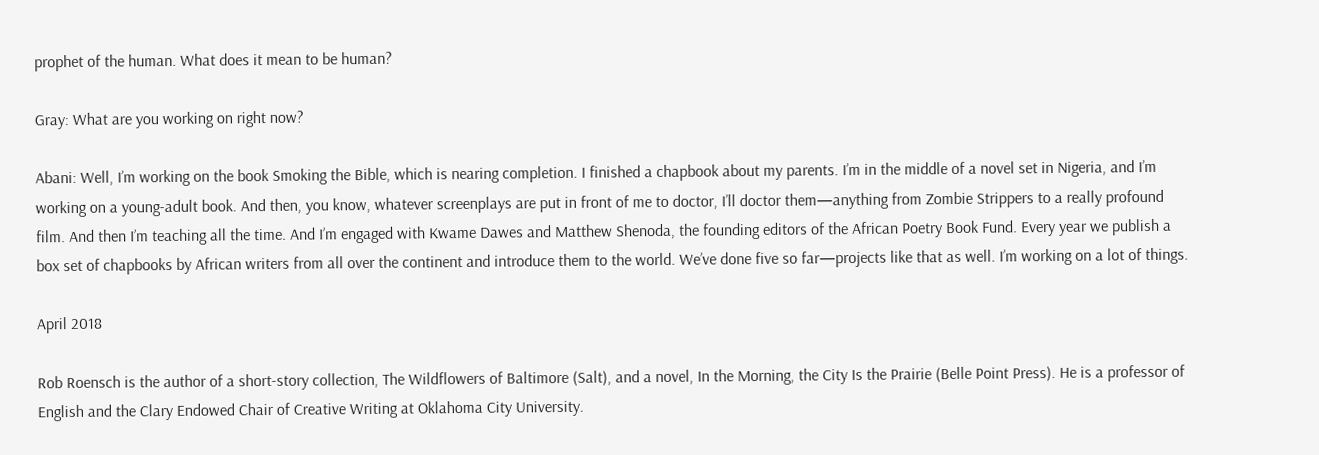prophet of the human. What does it mean to be human?

Gray: What are you working on right now?

Abani: Well, I’m working on the book Smoking the Bible, which is nearing completion. I finished a chapbook about my parents. I’m in the middle of a novel set in Nigeria, and I’m working on a young-adult book. And then, you know, whatever screenplays are put in front of me to doctor, I’ll doctor them—anything from Zombie Strippers to a really profound film. And then I’m teaching all the time. And I’m engaged with Kwame Dawes and Matthew Shenoda, the founding editors of the African Poetry Book Fund. Every year we publish a box set of chapbooks by African writers from all over the continent and introduce them to the world. We’ve done five so far—projects like that as well. I’m working on a lot of things.

April 2018

Rob Roensch is the author of a short-story collection, The Wildflowers of Baltimore (Salt), and a novel, In the Morning, the City Is the Prairie (Belle Point Press). He is a professor of English and the Clary Endowed Chair of Creative Writing at Oklahoma City University.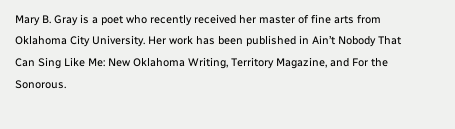Mary B. Gray is a poet who recently received her master of fine arts from Oklahoma City University. Her work has been published in Ain’t Nobody That Can Sing Like Me: New Oklahoma Writing, Territory Magazine, and For the Sonorous.